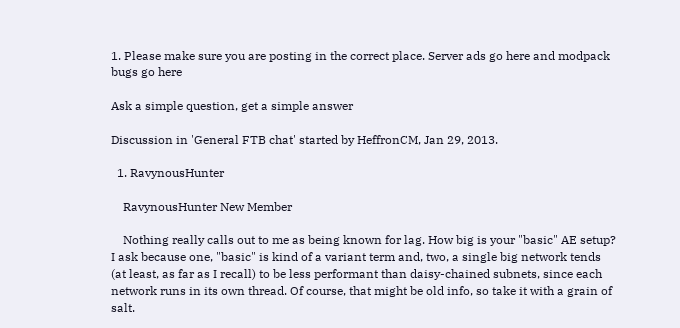1. Please make sure you are posting in the correct place. Server ads go here and modpack bugs go here

Ask a simple question, get a simple answer

Discussion in 'General FTB chat' started by HeffronCM, Jan 29, 2013.

  1. RavynousHunter

    RavynousHunter New Member

    Nothing really calls out to me as being known for lag. How big is your "basic" AE setup? I ask because one, "basic" is kind of a variant term and, two, a single big network tends (at least, as far as I recall) to be less performant than daisy-chained subnets, since each network runs in its own thread. Of course, that might be old info, so take it with a grain of salt.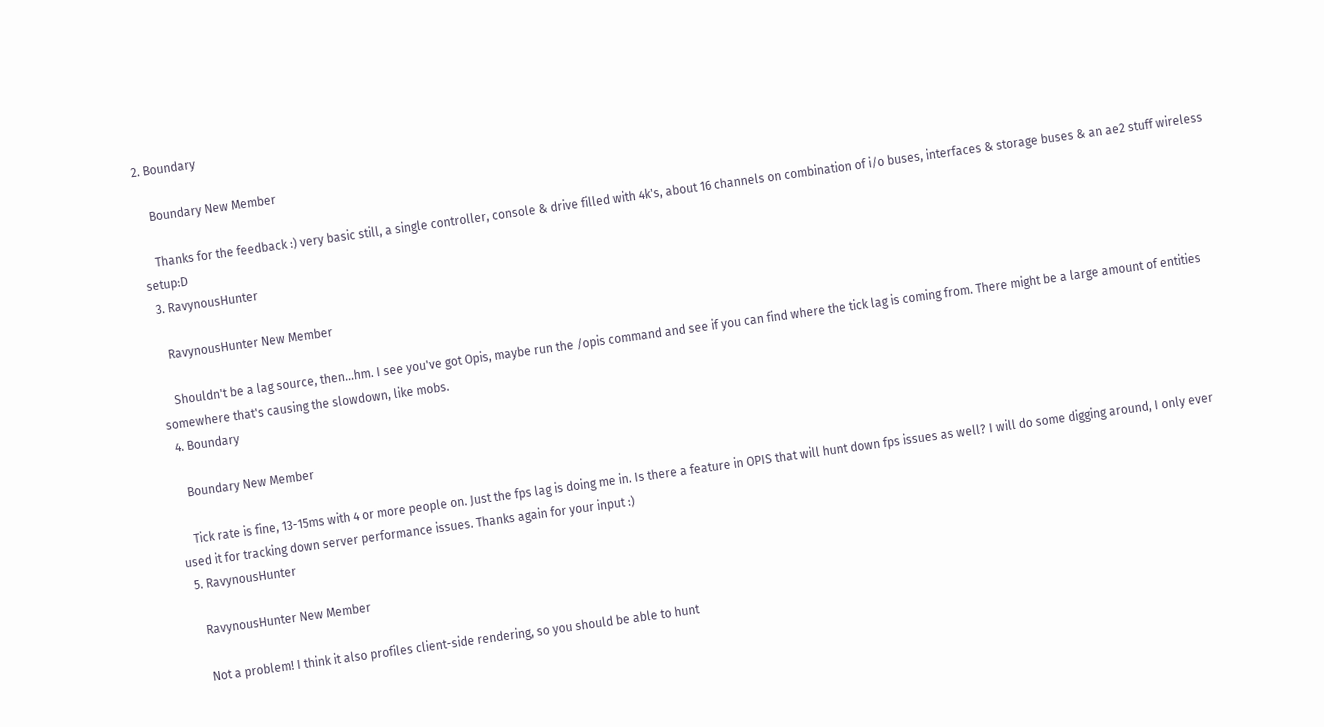2. Boundary

    Boundary New Member

    Thanks for the feedback :) very basic still, a single controller, console & drive filled with 4k's, about 16 channels on combination of i/o buses, interfaces & storage buses & an ae2 stuff wireless setup:D
  3. RavynousHunter

    RavynousHunter New Member

    Shouldn't be a lag source, then...hm. I see you've got Opis, maybe run the /opis command and see if you can find where the tick lag is coming from. There might be a large amount of entities somewhere that's causing the slowdown, like mobs.
  4. Boundary

    Boundary New Member

    Tick rate is fine, 13-15ms with 4 or more people on. Just the fps lag is doing me in. Is there a feature in OPIS that will hunt down fps issues as well? I will do some digging around, I only ever used it for tracking down server performance issues. Thanks again for your input :)
  5. RavynousHunter

    RavynousHunter New Member

    Not a problem! I think it also profiles client-side rendering, so you should be able to hunt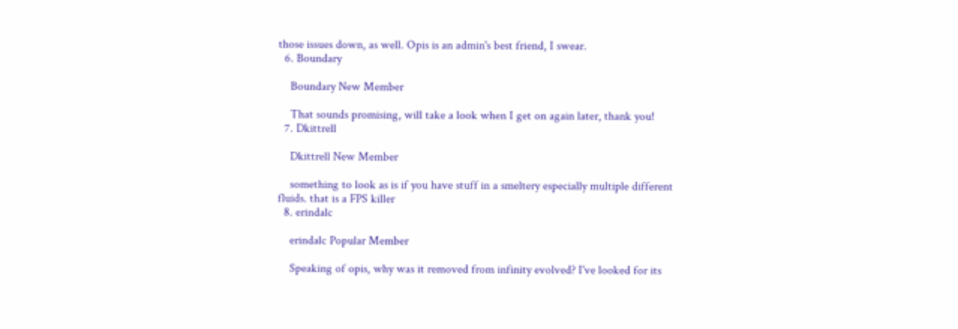those issues down, as well. Opis is an admin's best friend, I swear.
  6. Boundary

    Boundary New Member

    That sounds promising, will take a look when I get on again later, thank you!
  7. Dkittrell

    Dkittrell New Member

    something to look as is if you have stuff in a smeltery especially multiple different fluids. that is a FPS killer
  8. erindalc

    erindalc Popular Member

    Speaking of opis, why was it removed from infinity evolved? I've looked for its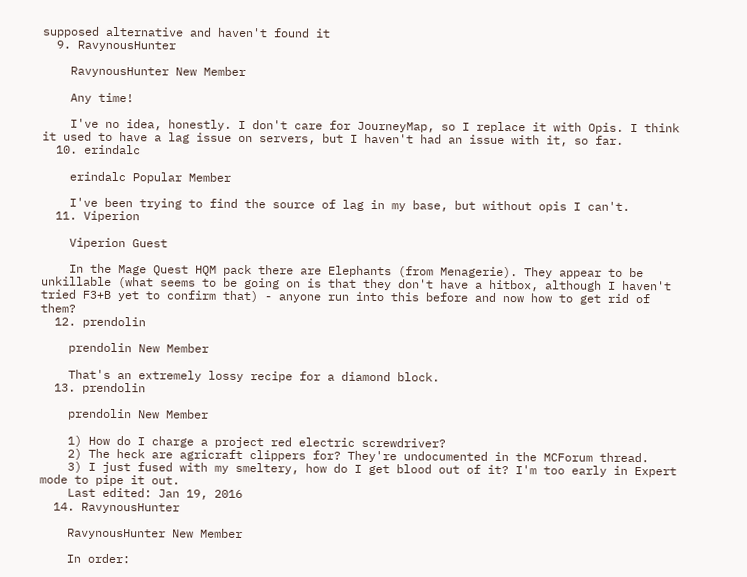supposed alternative and haven't found it
  9. RavynousHunter

    RavynousHunter New Member

    Any time!

    I've no idea, honestly. I don't care for JourneyMap, so I replace it with Opis. I think it used to have a lag issue on servers, but I haven't had an issue with it, so far.
  10. erindalc

    erindalc Popular Member

    I've been trying to find the source of lag in my base, but without opis I can't.
  11. Viperion

    Viperion Guest

    In the Mage Quest HQM pack there are Elephants (from Menagerie). They appear to be unkillable (what seems to be going on is that they don't have a hitbox, although I haven't tried F3+B yet to confirm that) - anyone run into this before and now how to get rid of them?
  12. prendolin

    prendolin New Member

    That's an extremely lossy recipe for a diamond block.
  13. prendolin

    prendolin New Member

    1) How do I charge a project red electric screwdriver?
    2) The heck are agricraft clippers for? They're undocumented in the MCForum thread.
    3) I just fused with my smeltery, how do I get blood out of it? I'm too early in Expert mode to pipe it out.
    Last edited: Jan 19, 2016
  14. RavynousHunter

    RavynousHunter New Member

    In order: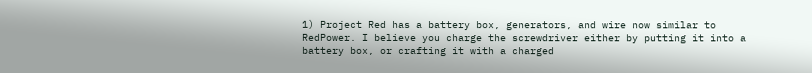1) Project Red has a battery box, generators, and wire now similar to RedPower. I believe you charge the screwdriver either by putting it into a battery box, or crafting it with a charged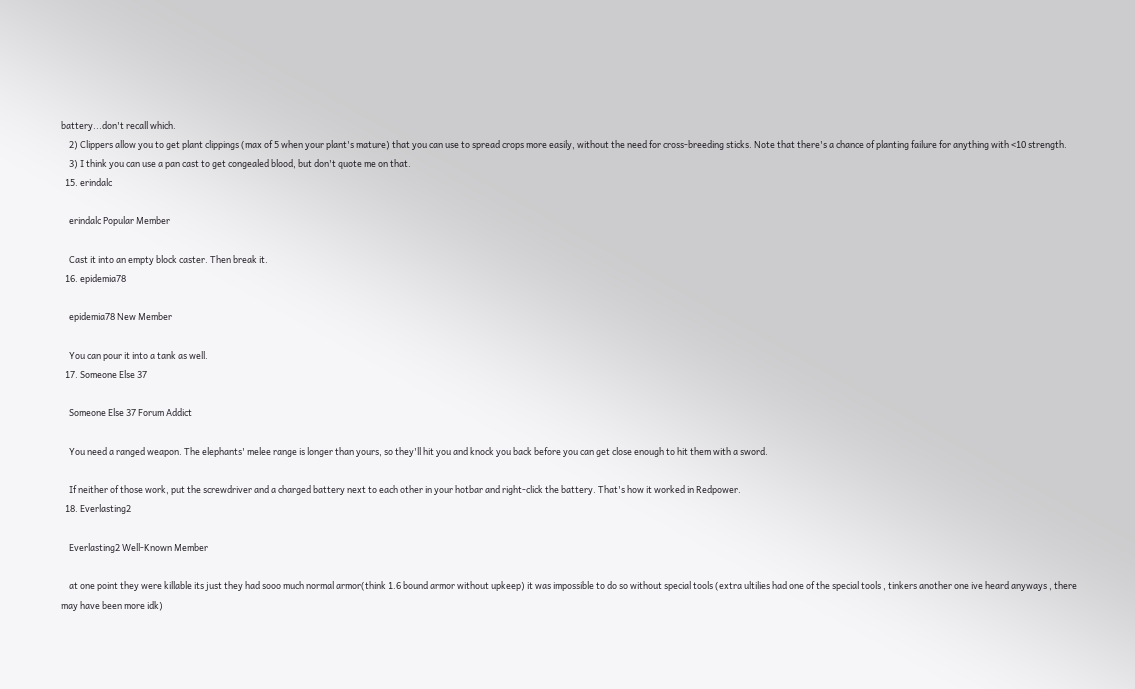battery...don't recall which.
    2) Clippers allow you to get plant clippings (max of 5 when your plant's mature) that you can use to spread crops more easily, without the need for cross-breeding sticks. Note that there's a chance of planting failure for anything with <10 strength.
    3) I think you can use a pan cast to get congealed blood, but don't quote me on that.
  15. erindalc

    erindalc Popular Member

    Cast it into an empty block caster. Then break it.
  16. epidemia78

    epidemia78 New Member

    You can pour it into a tank as well.
  17. Someone Else 37

    Someone Else 37 Forum Addict

    You need a ranged weapon. The elephants' melee range is longer than yours, so they'll hit you and knock you back before you can get close enough to hit them with a sword.

    If neither of those work, put the screwdriver and a charged battery next to each other in your hotbar and right-click the battery. That's how it worked in Redpower.
  18. Everlasting2

    Everlasting2 Well-Known Member

    at one point they were killable its just they had sooo much normal armor(think 1.6 bound armor without upkeep) it was impossible to do so without special tools (extra ultilies had one of the special tools , tinkers another one ive heard anyways , there may have been more idk)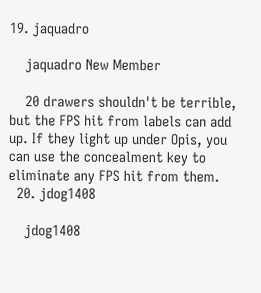19. jaquadro

    jaquadro New Member

    20 drawers shouldn't be terrible, but the FPS hit from labels can add up. If they light up under Opis, you can use the concealment key to eliminate any FPS hit from them.
  20. jdog1408

    jdog1408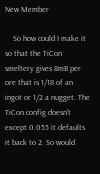New Member

    So how could I make it so that the TiCon smeltery gives 8mB per ore that is 1/18 of an ingot or 1/2 a nugget. The TiCon config doesn't except 0.055 it defaults it back to 2. So would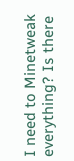I need to Minetweak everything? Is there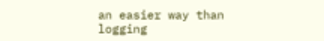an easier way than logging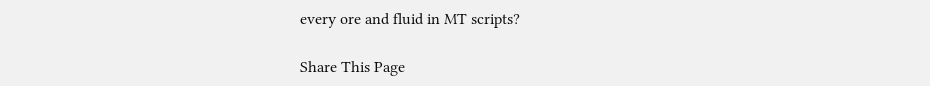every ore and fluid in MT scripts?

Share This Page